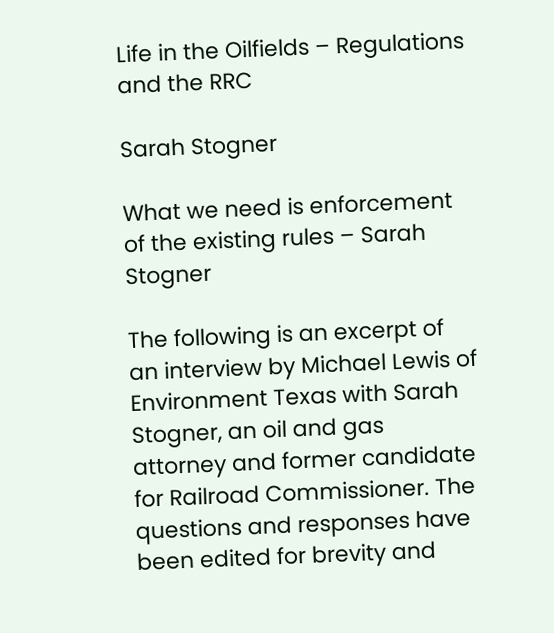Life in the Oilfields – Regulations and the RRC

Sarah Stogner

What we need is enforcement of the existing rules – Sarah Stogner

The following is an excerpt of an interview by Michael Lewis of Environment Texas with Sarah Stogner, an oil and gas attorney and former candidate for Railroad Commissioner. The questions and responses have been edited for brevity and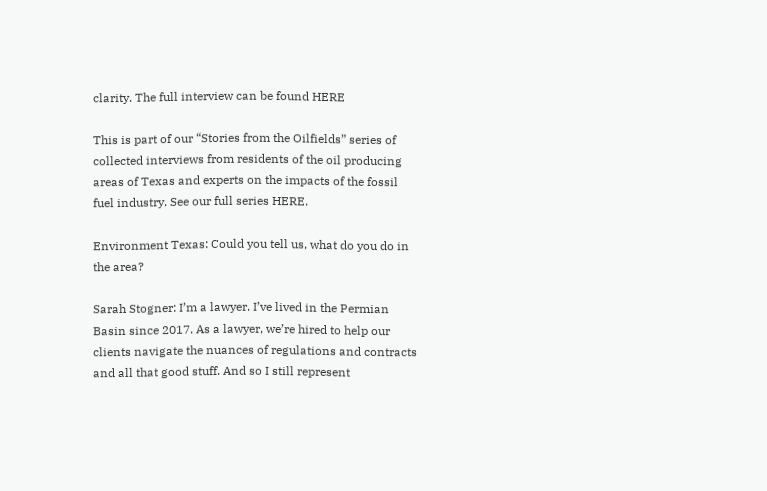clarity. The full interview can be found HERE

This is part of our “Stories from the Oilfields” series of collected interviews from residents of the oil producing areas of Texas and experts on the impacts of the fossil fuel industry. See our full series HERE.

Environment Texas: Could you tell us, what do you do in the area?

Sarah Stogner: I’m a lawyer. I’ve lived in the Permian Basin since 2017. As a lawyer, we’re hired to help our clients navigate the nuances of regulations and contracts and all that good stuff. And so I still represent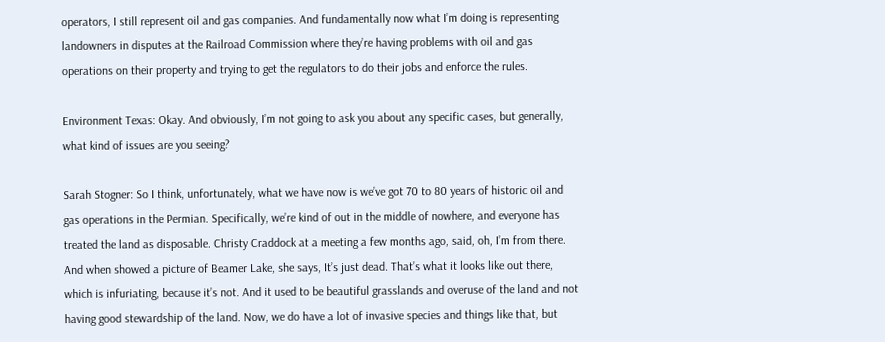operators, I still represent oil and gas companies. And fundamentally now what I’m doing is representing landowners in disputes at the Railroad Commission where they’re having problems with oil and gas operations on their property and trying to get the regulators to do their jobs and enforce the rules.

Environment Texas: Okay. And obviously, I’m not going to ask you about any specific cases, but generally, what kind of issues are you seeing?

Sarah Stogner: So I think, unfortunately, what we have now is we’ve got 70 to 80 years of historic oil and gas operations in the Permian. Specifically, we’re kind of out in the middle of nowhere, and everyone has treated the land as disposable. Christy Craddock at a meeting a few months ago, said, oh, I’m from there. And when showed a picture of Beamer Lake, she says, It’s just dead. That’s what it looks like out there, which is infuriating, because it’s not. And it used to be beautiful grasslands and overuse of the land and not having good stewardship of the land. Now, we do have a lot of invasive species and things like that, but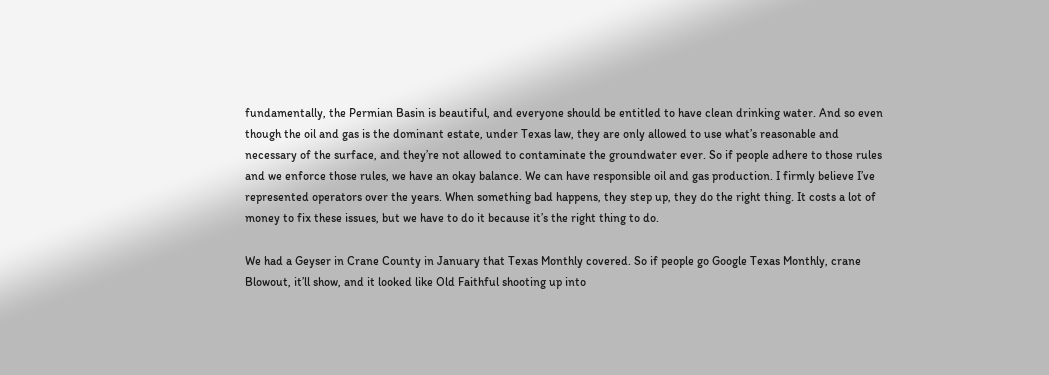fundamentally, the Permian Basin is beautiful, and everyone should be entitled to have clean drinking water. And so even though the oil and gas is the dominant estate, under Texas law, they are only allowed to use what’s reasonable and necessary of the surface, and they’re not allowed to contaminate the groundwater ever. So if people adhere to those rules and we enforce those rules, we have an okay balance. We can have responsible oil and gas production. I firmly believe I’ve represented operators over the years. When something bad happens, they step up, they do the right thing. It costs a lot of money to fix these issues, but we have to do it because it’s the right thing to do.

We had a Geyser in Crane County in January that Texas Monthly covered. So if people go Google Texas Monthly, crane Blowout, it’ll show, and it looked like Old Faithful shooting up into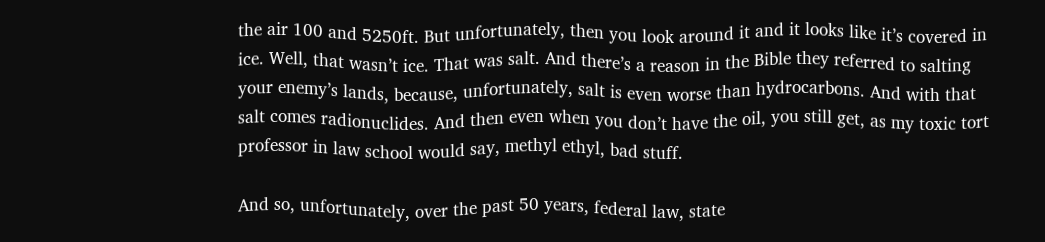the air 100 and 5250ft. But unfortunately, then you look around it and it looks like it’s covered in ice. Well, that wasn’t ice. That was salt. And there’s a reason in the Bible they referred to salting your enemy’s lands, because, unfortunately, salt is even worse than hydrocarbons. And with that salt comes radionuclides. And then even when you don’t have the oil, you still get, as my toxic tort professor in law school would say, methyl ethyl, bad stuff.

And so, unfortunately, over the past 50 years, federal law, state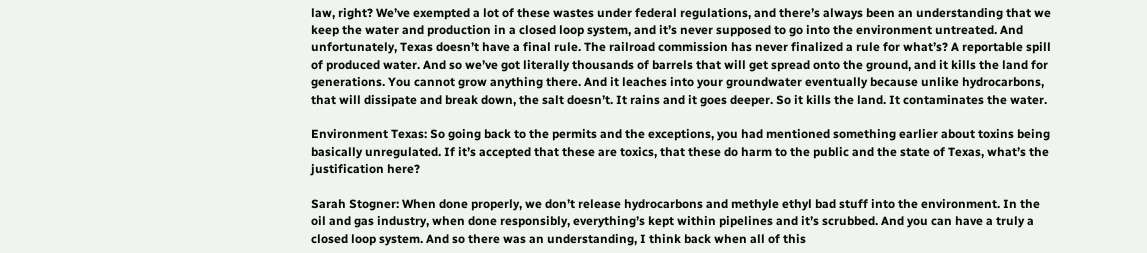law, right? We’ve exempted a lot of these wastes under federal regulations, and there’s always been an understanding that we keep the water and production in a closed loop system, and it’s never supposed to go into the environment untreated. And unfortunately, Texas doesn’t have a final rule. The railroad commission has never finalized a rule for what’s? A reportable spill of produced water. And so we’ve got literally thousands of barrels that will get spread onto the ground, and it kills the land for generations. You cannot grow anything there. And it leaches into your groundwater eventually because unlike hydrocarbons, that will dissipate and break down, the salt doesn’t. It rains and it goes deeper. So it kills the land. It contaminates the water.

Environment Texas: So going back to the permits and the exceptions, you had mentioned something earlier about toxins being basically unregulated. If it’s accepted that these are toxics, that these do harm to the public and the state of Texas, what’s the justification here?

Sarah Stogner: When done properly, we don’t release hydrocarbons and methyle ethyl bad stuff into the environment. In the oil and gas industry, when done responsibly, everything’s kept within pipelines and it’s scrubbed. And you can have a truly a closed loop system. And so there was an understanding, I think back when all of this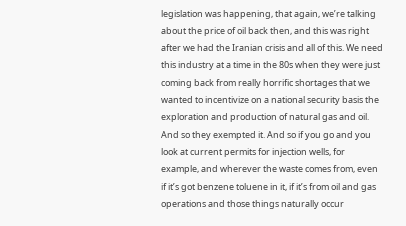legislation was happening, that again, we’re talking about the price of oil back then, and this was right after we had the Iranian crisis and all of this. We need this industry at a time in the 80s when they were just coming back from really horrific shortages that we wanted to incentivize on a national security basis the exploration and production of natural gas and oil. And so they exempted it. And so if you go and you look at current permits for injection wells, for example, and wherever the waste comes from, even if it’s got benzene toluene in it, if it’s from oil and gas operations and those things naturally occur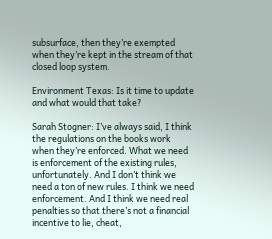subsurface, then they’re exempted when they’re kept in the stream of that closed loop system.

Environment Texas: Is it time to update and what would that take?

Sarah Stogner: I’ve always said, I think the regulations on the books work when they’re enforced. What we need is enforcement of the existing rules, unfortunately. And I don’t think we need a ton of new rules. I think we need enforcement. And I think we need real penalties so that there’s not a financial incentive to lie, cheat,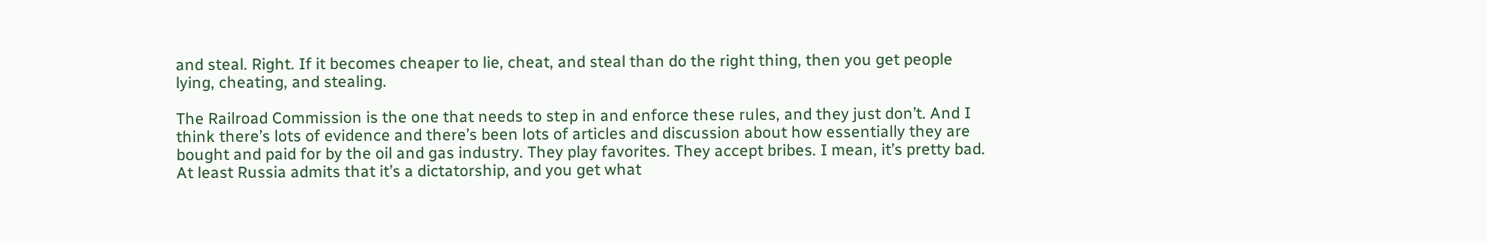and steal. Right. If it becomes cheaper to lie, cheat, and steal than do the right thing, then you get people lying, cheating, and stealing.

The Railroad Commission is the one that needs to step in and enforce these rules, and they just don’t. And I think there’s lots of evidence and there’s been lots of articles and discussion about how essentially they are bought and paid for by the oil and gas industry. They play favorites. They accept bribes. I mean, it’s pretty bad. At least Russia admits that it’s a dictatorship, and you get what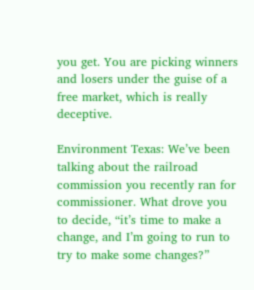you get. You are picking winners and losers under the guise of a free market, which is really deceptive.

Environment Texas: We’ve been talking about the railroad commission you recently ran for commissioner. What drove you to decide, “it’s time to make a change, and I’m going to run to try to make some changes?”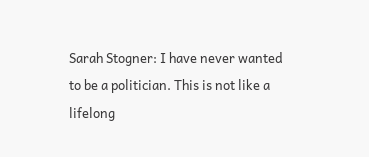Sarah Stogner: I have never wanted to be a politician. This is not like a lifelong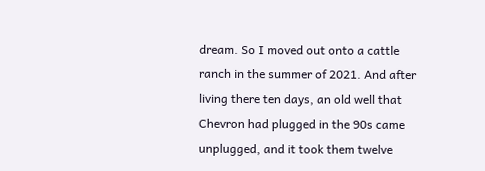dream. So I moved out onto a cattle ranch in the summer of 2021. And after living there ten days, an old well that Chevron had plugged in the 90s came unplugged, and it took them twelve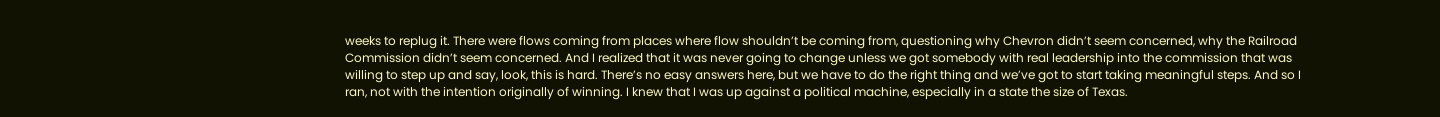weeks to replug it. There were flows coming from places where flow shouldn’t be coming from, questioning why Chevron didn’t seem concerned, why the Railroad Commission didn’t seem concerned. And I realized that it was never going to change unless we got somebody with real leadership into the commission that was willing to step up and say, look, this is hard. There’s no easy answers here, but we have to do the right thing and we’ve got to start taking meaningful steps. And so I ran, not with the intention originally of winning. I knew that I was up against a political machine, especially in a state the size of Texas.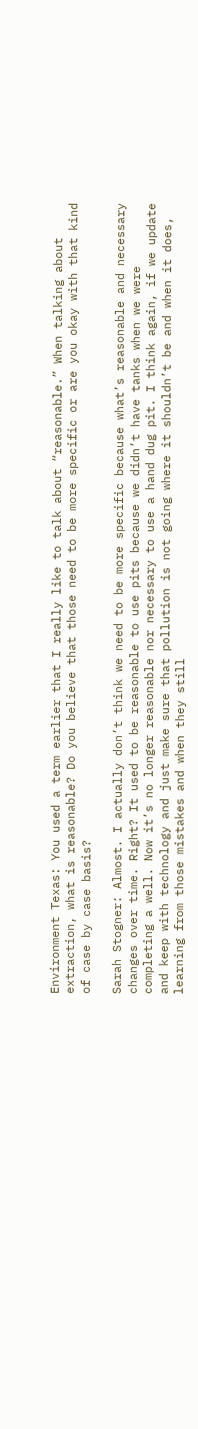Environment Texas: You used a term earlier that I really like to talk about “reasonable.” When talking about extraction, what is reasonable? Do you believe that those need to be more specific or are you okay with that kind of case by case basis?

Sarah Stogner: Almost. I actually don’t think we need to be more specific because what’s reasonable and necessary changes over time. Right? It used to be reasonable to use pits because we didn’t have tanks when we were completing a well. Now it’s no longer reasonable nor necessary to use a hand dug pit. I think again, if we update and keep with technology and just make sure that pollution is not going where it shouldn’t be and when it does, learning from those mistakes and when they still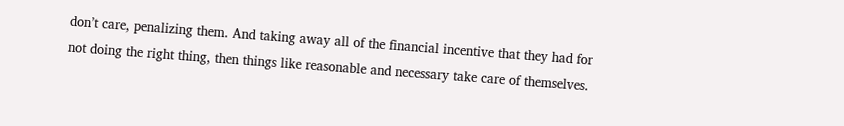don’t care, penalizing them. And taking away all of the financial incentive that they had for not doing the right thing, then things like reasonable and necessary take care of themselves.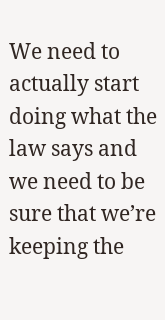We need to actually start doing what the law says and we need to be sure that we’re keeping the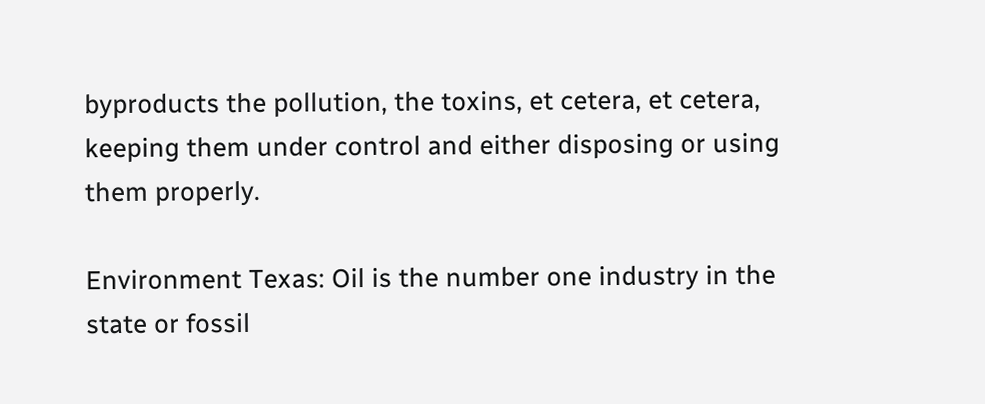byproducts the pollution, the toxins, et cetera, et cetera, keeping them under control and either disposing or using them properly.

Environment Texas: Oil is the number one industry in the state or fossil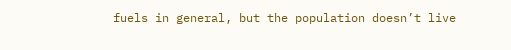fuels in general, but the population doesn’t live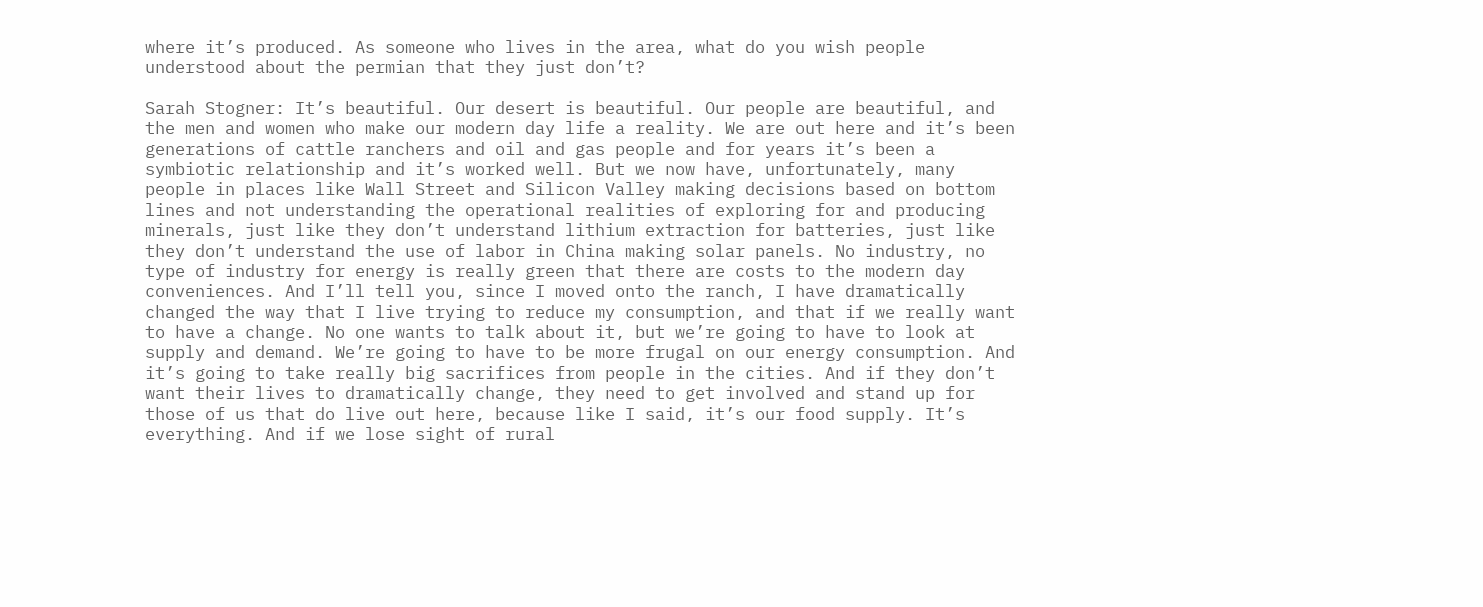where it’s produced. As someone who lives in the area, what do you wish people understood about the permian that they just don’t?

Sarah Stogner: It’s beautiful. Our desert is beautiful. Our people are beautiful, and the men and women who make our modern day life a reality. We are out here and it’s been generations of cattle ranchers and oil and gas people and for years it’s been a symbiotic relationship and it’s worked well. But we now have, unfortunately, many people in places like Wall Street and Silicon Valley making decisions based on bottom lines and not understanding the operational realities of exploring for and producing minerals, just like they don’t understand lithium extraction for batteries, just like they don’t understand the use of labor in China making solar panels. No industry, no type of industry for energy is really green that there are costs to the modern day conveniences. And I’ll tell you, since I moved onto the ranch, I have dramatically changed the way that I live trying to reduce my consumption, and that if we really want to have a change. No one wants to talk about it, but we’re going to have to look at supply and demand. We’re going to have to be more frugal on our energy consumption. And it’s going to take really big sacrifices from people in the cities. And if they don’t want their lives to dramatically change, they need to get involved and stand up for those of us that do live out here, because like I said, it’s our food supply. It’s everything. And if we lose sight of rural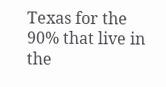Texas for the 90% that live in the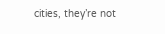cities, they’re not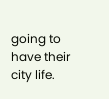going to have their city life.